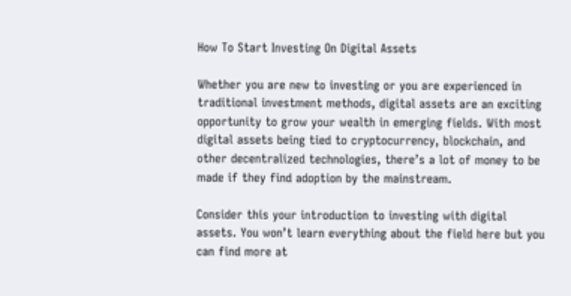How To Start Investing On Digital Assets

Whether you are new to investing or you are experienced in traditional investment methods, digital assets are an exciting opportunity to grow your wealth in emerging fields. With most digital assets being tied to cryptocurrency, blockchain, and other decentralized technologies, there’s a lot of money to be made if they find adoption by the mainstream.

Consider this your introduction to investing with digital assets. You won’t learn everything about the field here but you can find more at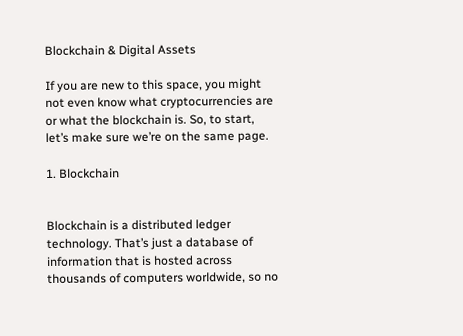Blockchain & Digital Assets

If you are new to this space, you might not even know what cryptocurrencies are or what the blockchain is. So, to start, let’s make sure we’re on the same page.

1. Blockchain


Blockchain is a distributed ledger technology. That’s just a database of information that is hosted across thousands of computers worldwide, so no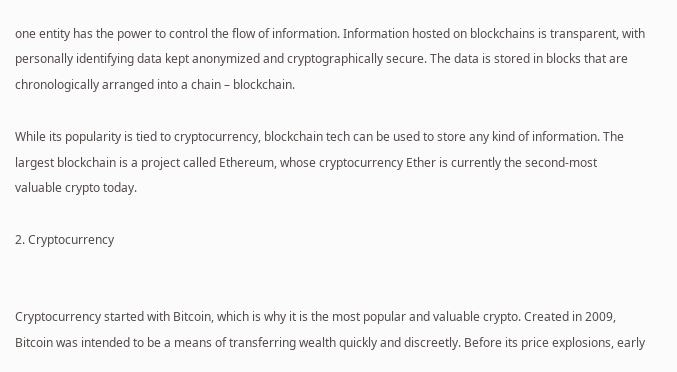one entity has the power to control the flow of information. Information hosted on blockchains is transparent, with personally identifying data kept anonymized and cryptographically secure. The data is stored in blocks that are chronologically arranged into a chain – blockchain.

While its popularity is tied to cryptocurrency, blockchain tech can be used to store any kind of information. The largest blockchain is a project called Ethereum, whose cryptocurrency Ether is currently the second-most valuable crypto today.

2. Cryptocurrency


Cryptocurrency started with Bitcoin, which is why it is the most popular and valuable crypto. Created in 2009, Bitcoin was intended to be a means of transferring wealth quickly and discreetly. Before its price explosions, early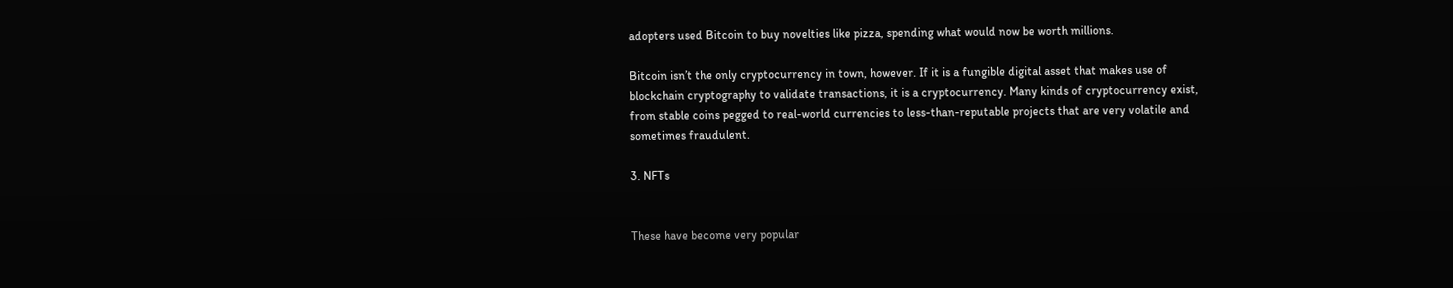adopters used Bitcoin to buy novelties like pizza, spending what would now be worth millions.

Bitcoin isn’t the only cryptocurrency in town, however. If it is a fungible digital asset that makes use of blockchain cryptography to validate transactions, it is a cryptocurrency. Many kinds of cryptocurrency exist, from stable coins pegged to real-world currencies to less-than-reputable projects that are very volatile and sometimes fraudulent.

3. NFTs


These have become very popular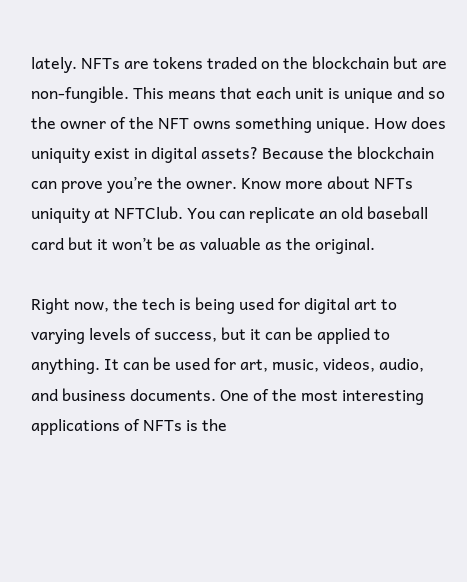lately. NFTs are tokens traded on the blockchain but are non-fungible. This means that each unit is unique and so the owner of the NFT owns something unique. How does uniquity exist in digital assets? Because the blockchain can prove you’re the owner. Know more about NFTs uniquity at NFTClub. You can replicate an old baseball card but it won’t be as valuable as the original.

Right now, the tech is being used for digital art to varying levels of success, but it can be applied to anything. It can be used for art, music, videos, audio, and business documents. One of the most interesting applications of NFTs is the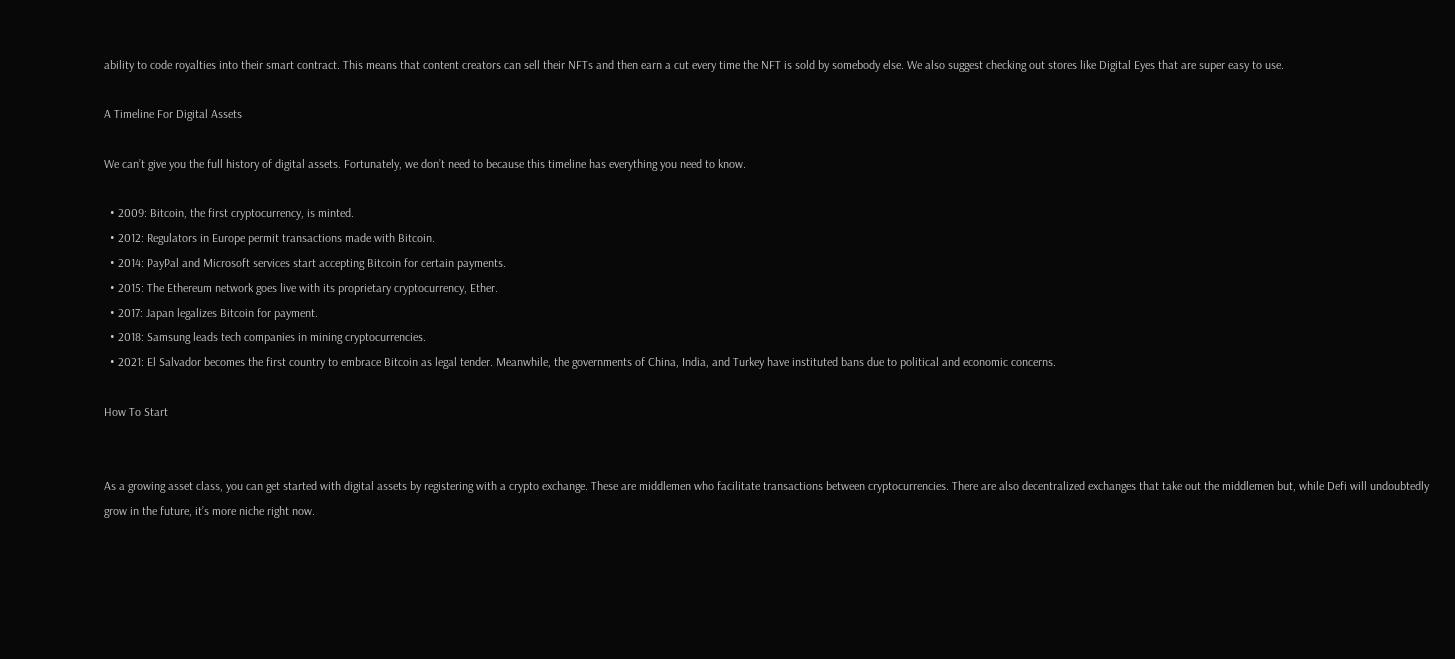ability to code royalties into their smart contract. This means that content creators can sell their NFTs and then earn a cut every time the NFT is sold by somebody else. We also suggest checking out stores like Digital Eyes that are super easy to use.

A Timeline For Digital Assets

We can’t give you the full history of digital assets. Fortunately, we don’t need to because this timeline has everything you need to know.

  • 2009: Bitcoin, the first cryptocurrency, is minted.
  • 2012: Regulators in Europe permit transactions made with Bitcoin.
  • 2014: PayPal and Microsoft services start accepting Bitcoin for certain payments.
  • 2015: The Ethereum network goes live with its proprietary cryptocurrency, Ether.
  • 2017: Japan legalizes Bitcoin for payment.
  • 2018: Samsung leads tech companies in mining cryptocurrencies.
  • 2021: El Salvador becomes the first country to embrace Bitcoin as legal tender. Meanwhile, the governments of China, India, and Turkey have instituted bans due to political and economic concerns.

How To Start


As a growing asset class, you can get started with digital assets by registering with a crypto exchange. These are middlemen who facilitate transactions between cryptocurrencies. There are also decentralized exchanges that take out the middlemen but, while Defi will undoubtedly grow in the future, it’s more niche right now.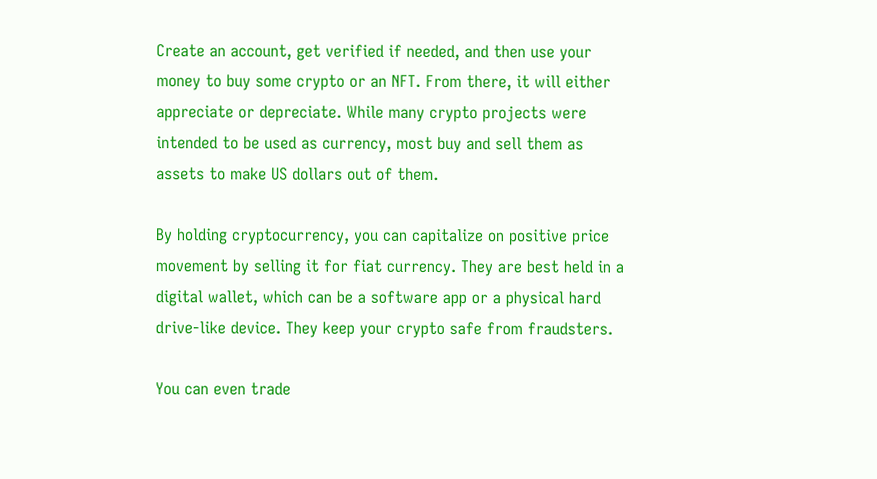Create an account, get verified if needed, and then use your money to buy some crypto or an NFT. From there, it will either appreciate or depreciate. While many crypto projects were intended to be used as currency, most buy and sell them as assets to make US dollars out of them.

By holding cryptocurrency, you can capitalize on positive price movement by selling it for fiat currency. They are best held in a digital wallet, which can be a software app or a physical hard drive-like device. They keep your crypto safe from fraudsters.

You can even trade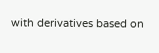with derivatives based on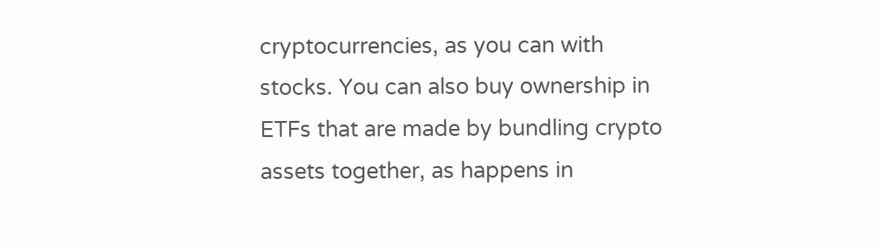cryptocurrencies, as you can with stocks. You can also buy ownership in ETFs that are made by bundling crypto assets together, as happens in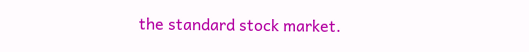the standard stock market.